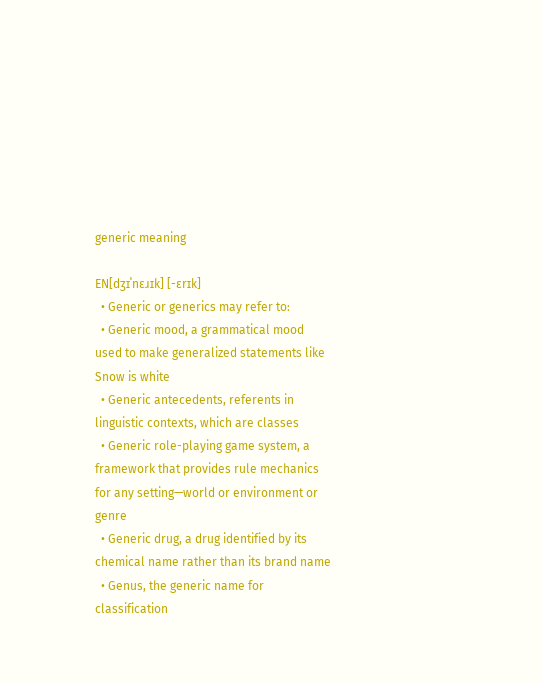generic meaning

EN[dʒɪˈnɛɹɪk] [-ɛrɪk]
  • Generic or generics may refer to:
  • Generic mood, a grammatical mood used to make generalized statements like Snow is white
  • Generic antecedents, referents in linguistic contexts, which are classes
  • Generic role-playing game system, a framework that provides rule mechanics for any setting—world or environment or genre
  • Generic drug, a drug identified by its chemical name rather than its brand name
  • Genus, the generic name for classification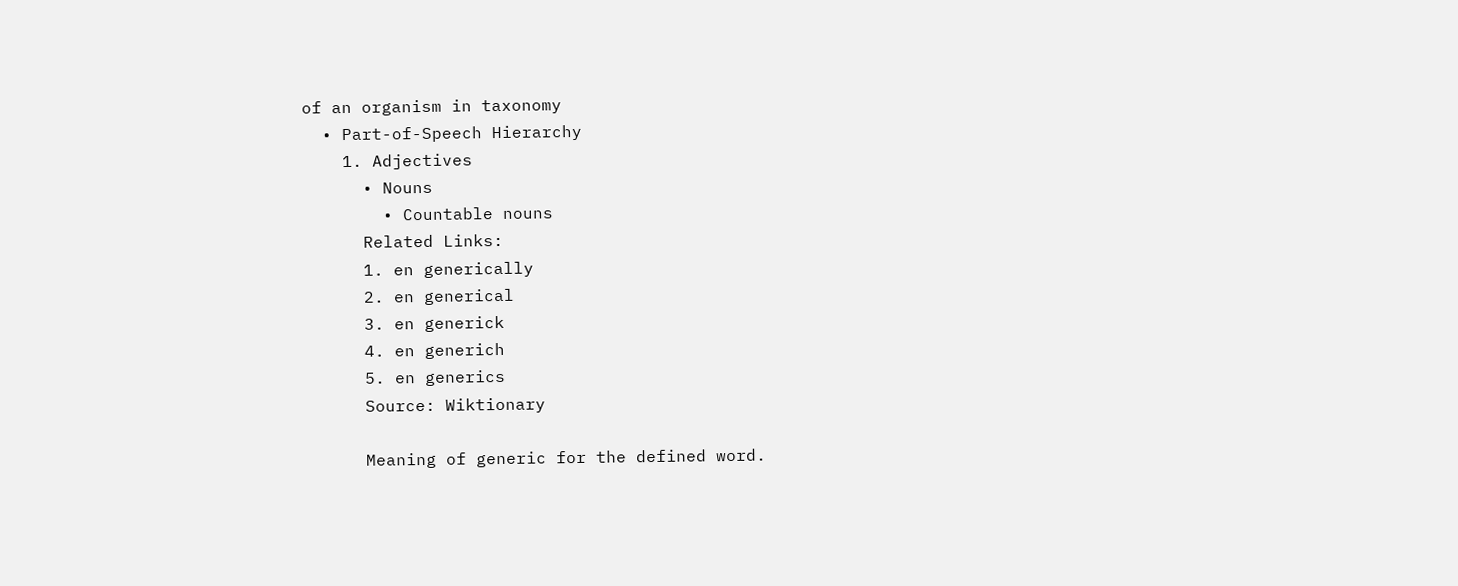of an organism in taxonomy
  • Part-of-Speech Hierarchy
    1. Adjectives
      • Nouns
        • Countable nouns
      Related Links:
      1. en generically
      2. en generical
      3. en generick
      4. en generich
      5. en generics
      Source: Wiktionary

      Meaning of generic for the defined word.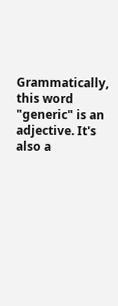Grammatically, this word "generic" is an adjective. It's also a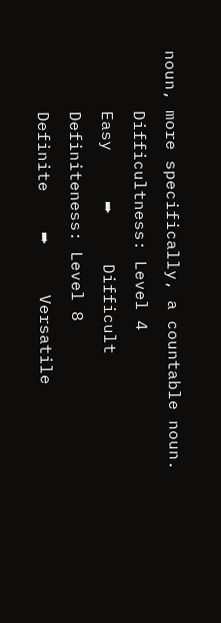noun, more specifically, a countable noun.
      Difficultness: Level 4
      Easy     ➨     Difficult
      Definiteness: Level 8
      Definite    ➨     Versatile